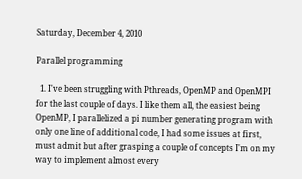Saturday, December 4, 2010

Parallel programming

  1. I've been struggling with Pthreads, OpenMP and OpenMPI for the last couple of days. I like them all, the easiest being OpenMP, I parallelized a pi number generating program with only one line of additional code, I had some issues at first, must admit but after grasping a couple of concepts I'm on my way to implement almost every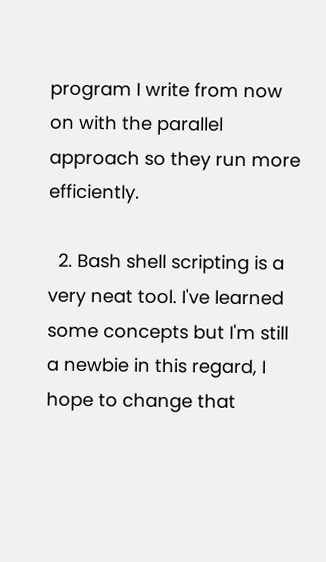program I write from now on with the parallel approach so they run more efficiently.

  2. Bash shell scripting is a very neat tool. I've learned some concepts but I'm still a newbie in this regard, I hope to change that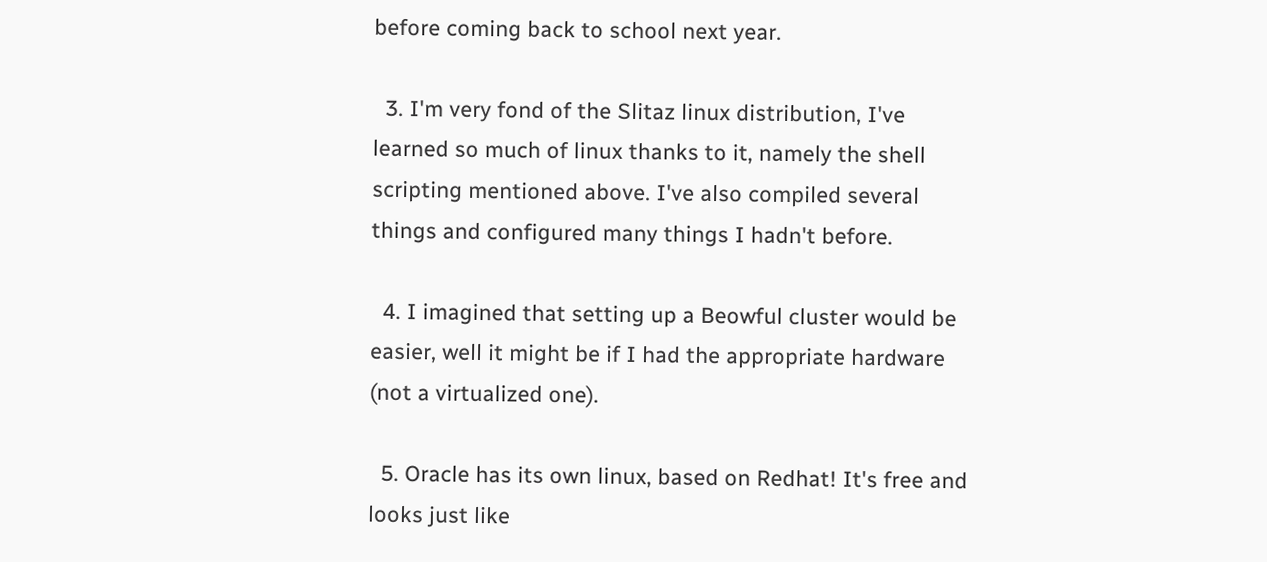before coming back to school next year.

  3. I'm very fond of the Slitaz linux distribution, I've learned so much of linux thanks to it, namely the shell scripting mentioned above. I've also compiled several things and configured many things I hadn't before.

  4. I imagined that setting up a Beowful cluster would be easier, well it might be if I had the appropriate hardware (not a virtualized one).

  5. Oracle has its own linux, based on Redhat! It's free and looks just like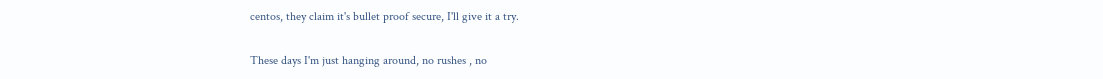centos, they claim it's bullet proof secure, I'll give it a try.

These days I'm just hanging around, no rushes , no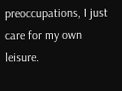preoccupations, I just care for my own leisure.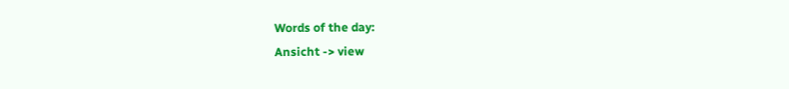Words of the day:
Ansicht -> view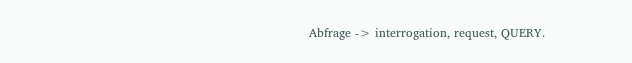Abfrage -> interrogation, request, QUERY.